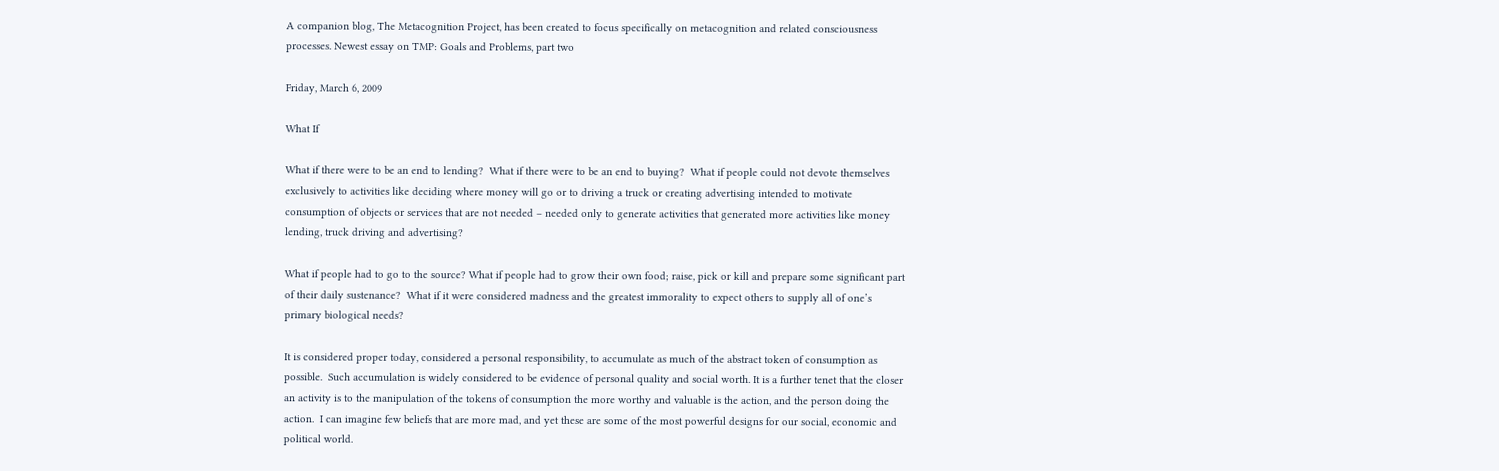A companion blog, The Metacognition Project, has been created to focus specifically on metacognition and related consciousness processes. Newest essay on TMP: Goals and Problems, part two

Friday, March 6, 2009

What If

What if there were to be an end to lending?  What if there were to be an end to buying?  What if people could not devote themselves exclusively to activities like deciding where money will go or to driving a truck or creating advertising intended to motivate consumption of objects or services that are not needed – needed only to generate activities that generated more activities like money lending, truck driving and advertising?

What if people had to go to the source? What if people had to grow their own food; raise, pick or kill and prepare some significant part of their daily sustenance?  What if it were considered madness and the greatest immorality to expect others to supply all of one’s primary biological needs?

It is considered proper today, considered a personal responsibility, to accumulate as much of the abstract token of consumption as possible.  Such accumulation is widely considered to be evidence of personal quality and social worth. It is a further tenet that the closer an activity is to the manipulation of the tokens of consumption the more worthy and valuable is the action, and the person doing the action.  I can imagine few beliefs that are more mad, and yet these are some of the most powerful designs for our social, economic and political world.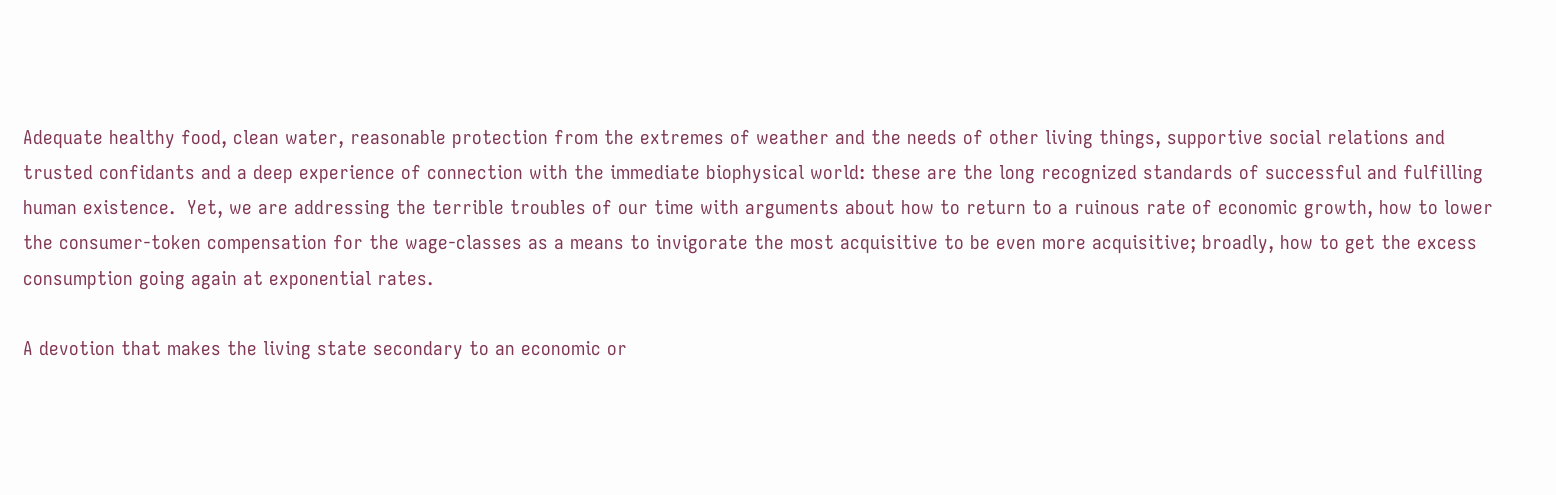Adequate healthy food, clean water, reasonable protection from the extremes of weather and the needs of other living things, supportive social relations and trusted confidants and a deep experience of connection with the immediate biophysical world: these are the long recognized standards of successful and fulfilling human existence.  Yet, we are addressing the terrible troubles of our time with arguments about how to return to a ruinous rate of economic growth, how to lower the consumer-token compensation for the wage-classes as a means to invigorate the most acquisitive to be even more acquisitive; broadly, how to get the excess consumption going again at exponential rates.

A devotion that makes the living state secondary to an economic or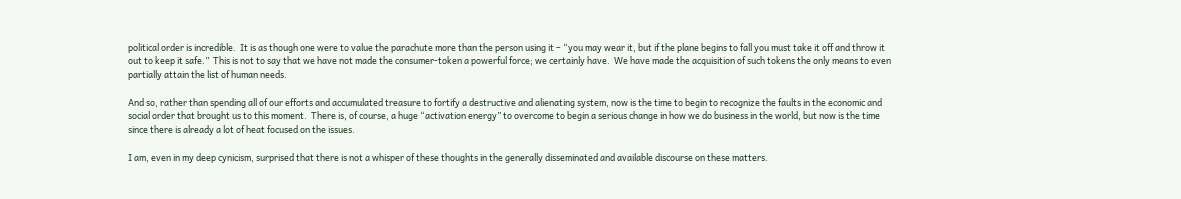political order is incredible.  It is as though one were to value the parachute more than the person using it – “you may wear it, but if the plane begins to fall you must take it off and throw it out to keep it safe.”  This is not to say that we have not made the consumer-token a powerful force; we certainly have.  We have made the acquisition of such tokens the only means to even partially attain the list of human needs.

And so, rather than spending all of our efforts and accumulated treasure to fortify a destructive and alienating system, now is the time to begin to recognize the faults in the economic and social order that brought us to this moment.  There is, of course, a huge “activation energy” to overcome to begin a serious change in how we do business in the world, but now is the time since there is already a lot of heat focused on the issues.

I am, even in my deep cynicism, surprised that there is not a whisper of these thoughts in the generally disseminated and available discourse on these matters.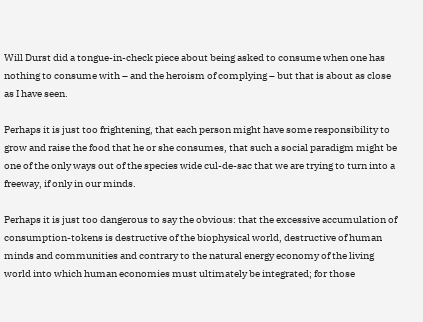Will Durst did a tongue-in-check piece about being asked to consume when one has nothing to consume with – and the heroism of complying – but that is about as close as I have seen.

Perhaps it is just too frightening, that each person might have some responsibility to grow and raise the food that he or she consumes, that such a social paradigm might be one of the only ways out of the species wide cul-de-sac that we are trying to turn into a freeway, if only in our minds.

Perhaps it is just too dangerous to say the obvious: that the excessive accumulation of consumption-tokens is destructive of the biophysical world, destructive of human minds and communities and contrary to the natural energy economy of the living world into which human economies must ultimately be integrated; for those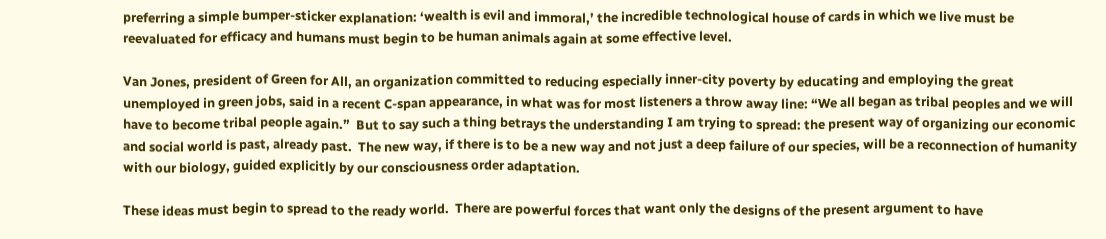preferring a simple bumper-sticker explanation: ‘wealth is evil and immoral,’ the incredible technological house of cards in which we live must be reevaluated for efficacy and humans must begin to be human animals again at some effective level.

Van Jones, president of Green for All, an organization committed to reducing especially inner-city poverty by educating and employing the great unemployed in green jobs, said in a recent C-span appearance, in what was for most listeners a throw away line: “We all began as tribal peoples and we will have to become tribal people again.”  But to say such a thing betrays the understanding I am trying to spread: the present way of organizing our economic and social world is past, already past.  The new way, if there is to be a new way and not just a deep failure of our species, will be a reconnection of humanity with our biology, guided explicitly by our consciousness order adaptation.

These ideas must begin to spread to the ready world.  There are powerful forces that want only the designs of the present argument to have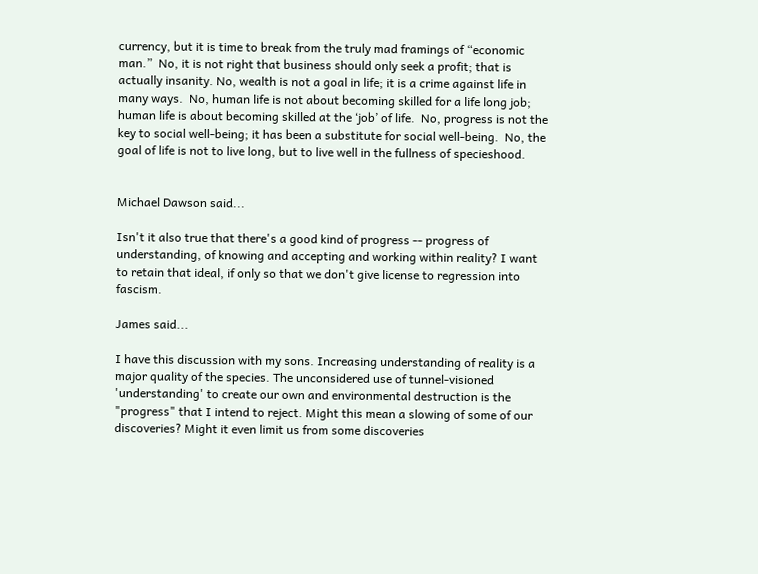currency, but it is time to break from the truly mad framings of “economic man.”  No, it is not right that business should only seek a profit; that is actually insanity. No, wealth is not a goal in life; it is a crime against life in many ways.  No, human life is not about becoming skilled for a life long job; human life is about becoming skilled at the ‘job’ of life.  No, progress is not the key to social well-being; it has been a substitute for social well-being.  No, the goal of life is not to live long, but to live well in the fullness of specieshood.


Michael Dawson said...

Isn't it also true that there's a good kind of progress -- progress of understanding, of knowing and accepting and working within reality? I want to retain that ideal, if only so that we don't give license to regression into fascism.

James said...

I have this discussion with my sons. Increasing understanding of reality is a major quality of the species. The unconsidered use of tunnel-visioned 'understanding' to create our own and environmental destruction is the "progress" that I intend to reject. Might this mean a slowing of some of our discoveries? Might it even limit us from some discoveries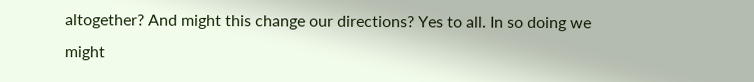altogether? And might this change our directions? Yes to all. In so doing we might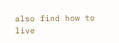also find how to live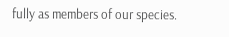fully as members of our species.